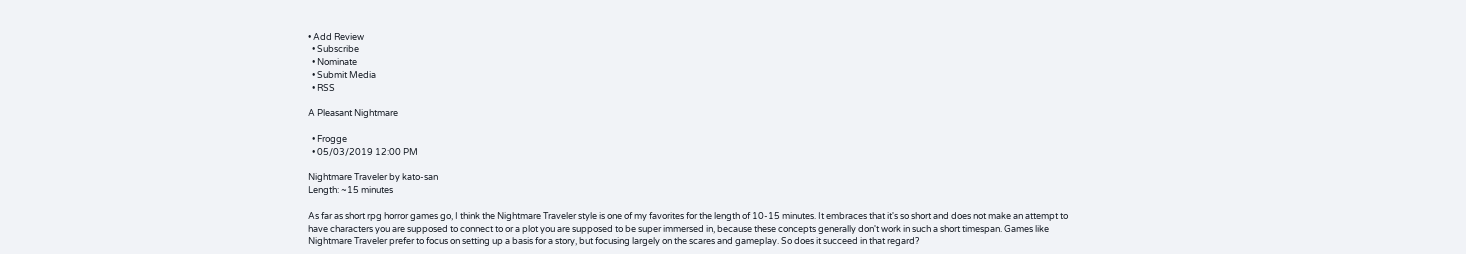• Add Review
  • Subscribe
  • Nominate
  • Submit Media
  • RSS

A Pleasant Nightmare

  • Frogge
  • 05/03/2019 12:00 PM

Nightmare Traveler by kato-san
Length: ~15 minutes

As far as short rpg horror games go, I think the Nightmare Traveler style is one of my favorites for the length of 10-15 minutes. It embraces that it's so short and does not make an attempt to have characters you are supposed to connect to or a plot you are supposed to be super immersed in, because these concepts generally don't work in such a short timespan. Games like Nightmare Traveler prefer to focus on setting up a basis for a story, but focusing largely on the scares and gameplay. So does it succeed in that regard?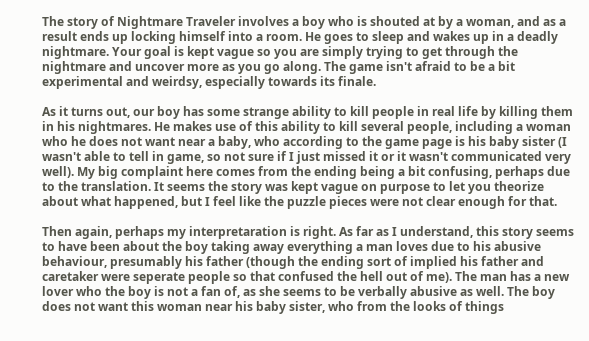The story of Nightmare Traveler involves a boy who is shouted at by a woman, and as a result ends up locking himself into a room. He goes to sleep and wakes up in a deadly nightmare. Your goal is kept vague so you are simply trying to get through the nightmare and uncover more as you go along. The game isn't afraid to be a bit experimental and weirdsy, especially towards its finale.

As it turns out, our boy has some strange ability to kill people in real life by killing them in his nightmares. He makes use of this ability to kill several people, including a woman who he does not want near a baby, who according to the game page is his baby sister (I wasn't able to tell in game, so not sure if I just missed it or it wasn't communicated very well). My big complaint here comes from the ending being a bit confusing, perhaps due to the translation. It seems the story was kept vague on purpose to let you theorize about what happened, but I feel like the puzzle pieces were not clear enough for that.

Then again, perhaps my interpretaration is right. As far as I understand, this story seems to have been about the boy taking away everything a man loves due to his abusive behaviour, presumably his father (though the ending sort of implied his father and caretaker were seperate people so that confused the hell out of me). The man has a new lover who the boy is not a fan of, as she seems to be verbally abusive as well. The boy does not want this woman near his baby sister, who from the looks of things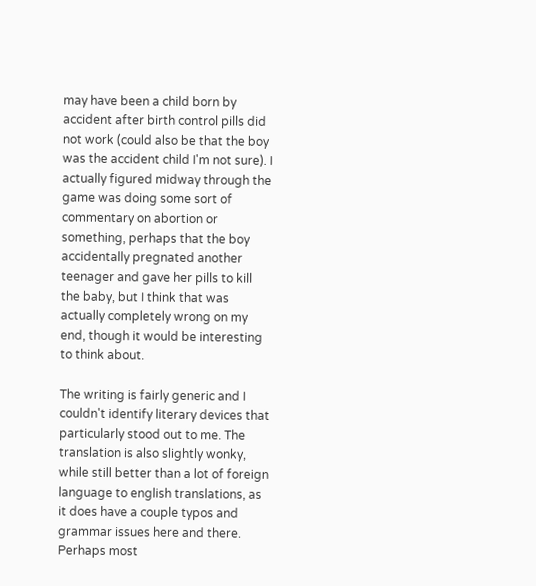may have been a child born by accident after birth control pills did not work (could also be that the boy was the accident child I'm not sure). I actually figured midway through the game was doing some sort of commentary on abortion or something, perhaps that the boy accidentally pregnated another teenager and gave her pills to kill the baby, but I think that was actually completely wrong on my end, though it would be interesting to think about.

The writing is fairly generic and I couldn't identify literary devices that particularly stood out to me. The translation is also slightly wonky, while still better than a lot of foreign language to english translations, as it does have a couple typos and grammar issues here and there. Perhaps most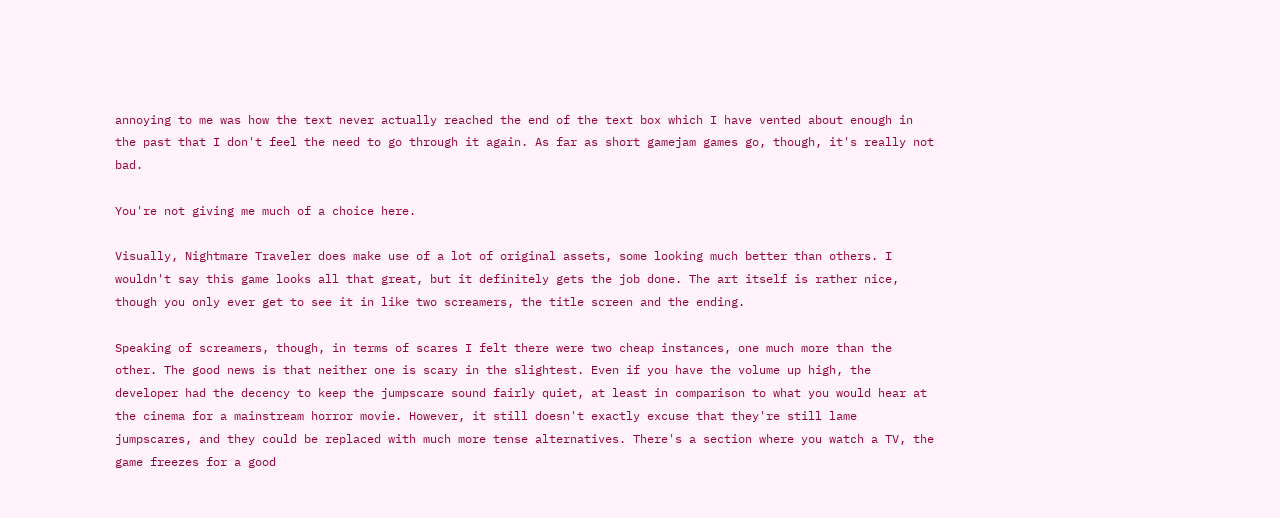annoying to me was how the text never actually reached the end of the text box which I have vented about enough in the past that I don't feel the need to go through it again. As far as short gamejam games go, though, it's really not bad.

You're not giving me much of a choice here.

Visually, Nightmare Traveler does make use of a lot of original assets, some looking much better than others. I wouldn't say this game looks all that great, but it definitely gets the job done. The art itself is rather nice, though you only ever get to see it in like two screamers, the title screen and the ending.

Speaking of screamers, though, in terms of scares I felt there were two cheap instances, one much more than the other. The good news is that neither one is scary in the slightest. Even if you have the volume up high, the developer had the decency to keep the jumpscare sound fairly quiet, at least in comparison to what you would hear at the cinema for a mainstream horror movie. However, it still doesn't exactly excuse that they're still lame jumpscares, and they could be replaced with much more tense alternatives. There's a section where you watch a TV, the game freezes for a good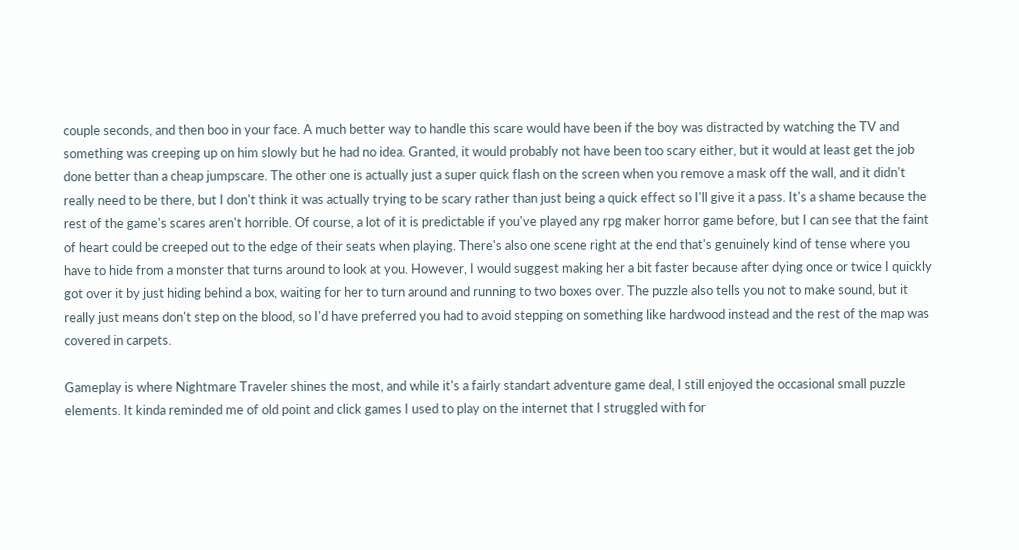couple seconds, and then boo in your face. A much better way to handle this scare would have been if the boy was distracted by watching the TV and something was creeping up on him slowly but he had no idea. Granted, it would probably not have been too scary either, but it would at least get the job done better than a cheap jumpscare. The other one is actually just a super quick flash on the screen when you remove a mask off the wall, and it didn't really need to be there, but I don't think it was actually trying to be scary rather than just being a quick effect so I'll give it a pass. It's a shame because the rest of the game's scares aren't horrible. Of course, a lot of it is predictable if you've played any rpg maker horror game before, but I can see that the faint of heart could be creeped out to the edge of their seats when playing. There's also one scene right at the end that's genuinely kind of tense where you have to hide from a monster that turns around to look at you. However, I would suggest making her a bit faster because after dying once or twice I quickly got over it by just hiding behind a box, waiting for her to turn around and running to two boxes over. The puzzle also tells you not to make sound, but it really just means don't step on the blood, so I'd have preferred you had to avoid stepping on something like hardwood instead and the rest of the map was covered in carpets.

Gameplay is where Nightmare Traveler shines the most, and while it's a fairly standart adventure game deal, I still enjoyed the occasional small puzzle elements. It kinda reminded me of old point and click games I used to play on the internet that I struggled with for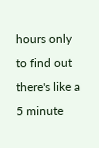hours only to find out there's like a 5 minute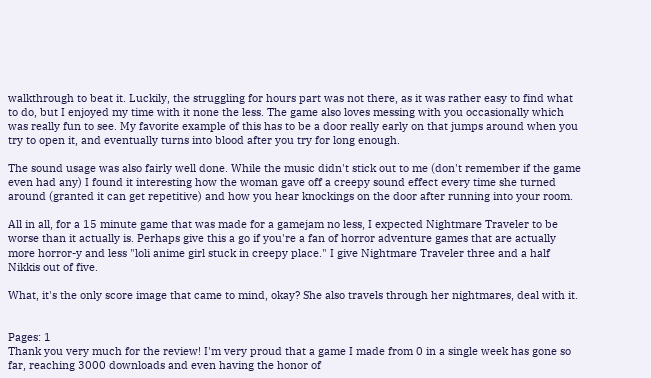walkthrough to beat it. Luckily, the struggling for hours part was not there, as it was rather easy to find what to do, but I enjoyed my time with it none the less. The game also loves messing with you occasionally which was really fun to see. My favorite example of this has to be a door really early on that jumps around when you try to open it, and eventually turns into blood after you try for long enough.

The sound usage was also fairly well done. While the music didn't stick out to me (don't remember if the game even had any) I found it interesting how the woman gave off a creepy sound effect every time she turned around (granted it can get repetitive) and how you hear knockings on the door after running into your room.

All in all, for a 15 minute game that was made for a gamejam no less, I expected Nightmare Traveler to be worse than it actually is. Perhaps give this a go if you're a fan of horror adventure games that are actually more horror-y and less "loli anime girl stuck in creepy place." I give Nightmare Traveler three and a half Nikkis out of five.

What, it's the only score image that came to mind, okay? She also travels through her nightmares, deal with it.


Pages: 1
Thank you very much for the review! I'm very proud that a game I made from 0 in a single week has gone so far, reaching 3000 downloads and even having the honor of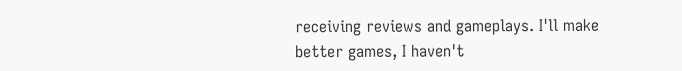receiving reviews and gameplays. I'll make better games, I haven't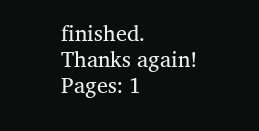finished.
Thanks again!
Pages: 1